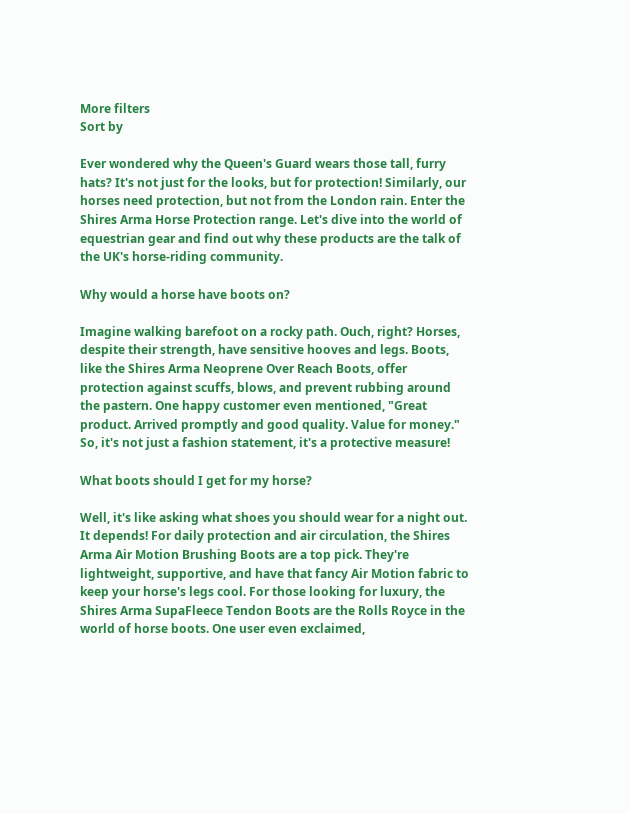More filters
Sort by

Ever wondered why the Queen's Guard wears those tall, furry hats? It's not just for the looks, but for protection! Similarly, our horses need protection, but not from the London rain. Enter the Shires Arma Horse Protection range. Let's dive into the world of equestrian gear and find out why these products are the talk of the UK's horse-riding community.

Why would a horse have boots on?

Imagine walking barefoot on a rocky path. Ouch, right? Horses, despite their strength, have sensitive hooves and legs. Boots, like the Shires Arma Neoprene Over Reach Boots, offer protection against scuffs, blows, and prevent rubbing around the pastern. One happy customer even mentioned, "Great product. Arrived promptly and good quality. Value for money." So, it's not just a fashion statement, it's a protective measure!

What boots should I get for my horse?

Well, it's like asking what shoes you should wear for a night out. It depends! For daily protection and air circulation, the Shires Arma Air Motion Brushing Boots are a top pick. They're lightweight, supportive, and have that fancy Air Motion fabric to keep your horse's legs cool. For those looking for luxury, the Shires Arma SupaFleece Tendon Boots are the Rolls Royce in the world of horse boots. One user even exclaimed,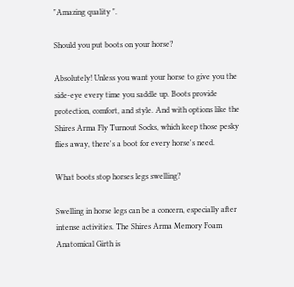"Amazing quality ".

Should you put boots on your horse?

Absolutely! Unless you want your horse to give you the side-eye every time you saddle up. Boots provide protection, comfort, and style. And with options like the Shires Arma Fly Turnout Socks, which keep those pesky flies away, there's a boot for every horse's need.

What boots stop horses legs swelling?

Swelling in horse legs can be a concern, especially after intense activities. The Shires Arma Memory Foam Anatomical Girth is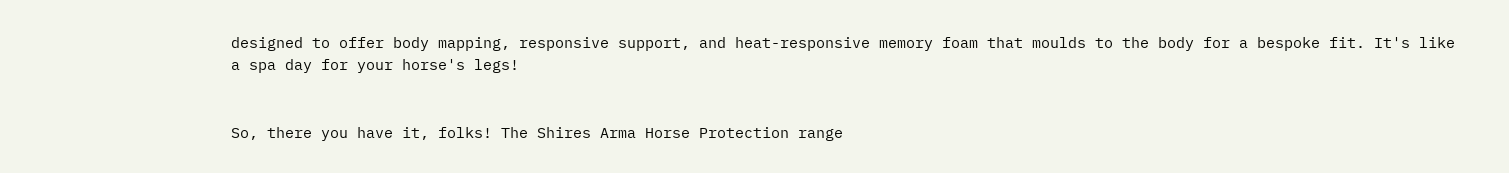designed to offer body mapping, responsive support, and heat-responsive memory foam that moulds to the body for a bespoke fit. It's like a spa day for your horse's legs!


So, there you have it, folks! The Shires Arma Horse Protection range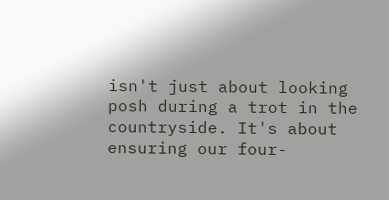isn't just about looking posh during a trot in the countryside. It's about ensuring our four-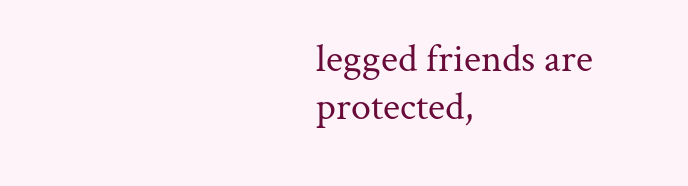legged friends are protected,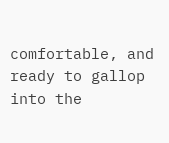comfortable, and ready to gallop into the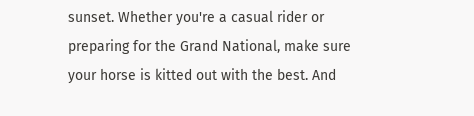sunset. Whether you're a casual rider or preparing for the Grand National, make sure your horse is kitted out with the best. And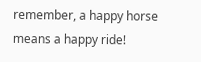remember, a happy horse means a happy ride!